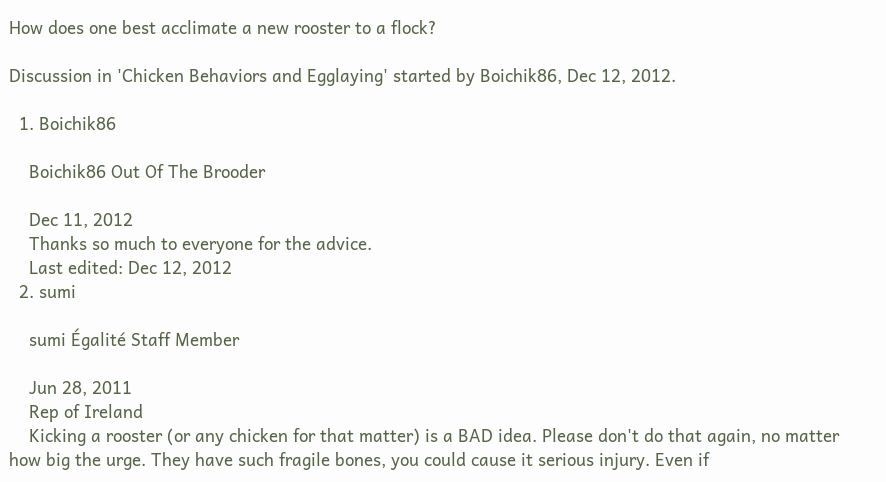How does one best acclimate a new rooster to a flock?

Discussion in 'Chicken Behaviors and Egglaying' started by Boichik86, Dec 12, 2012.

  1. Boichik86

    Boichik86 Out Of The Brooder

    Dec 11, 2012
    Thanks so much to everyone for the advice.
    Last edited: Dec 12, 2012
  2. sumi

    sumi Égalité Staff Member

    Jun 28, 2011
    Rep of Ireland
    Kicking a rooster (or any chicken for that matter) is a BAD idea. Please don't do that again, no matter how big the urge. They have such fragile bones, you could cause it serious injury. Even if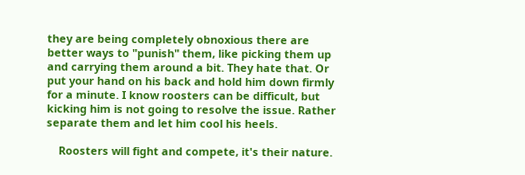they are being completely obnoxious there are better ways to "punish" them, like picking them up and carrying them around a bit. They hate that. Or put your hand on his back and hold him down firmly for a minute. I know roosters can be difficult, but kicking him is not going to resolve the issue. Rather separate them and let him cool his heels.

    Roosters will fight and compete, it's their nature.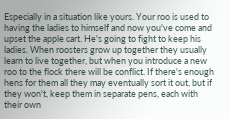Especially in a situation like yours. Your roo is used to having the ladies to himself and now you've come and upset the apple cart. He's going to fight to keep his ladies. When roosters grow up together they usually learn to live together, but when you introduce a new roo to the flock there will be conflict. If there's enough hens for them all they may eventually sort it out, but if they won't, keep them in separate pens, each with their own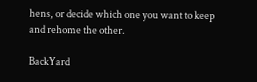hens, or decide which one you want to keep and rehome the other.

BackYard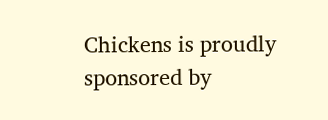Chickens is proudly sponsored by